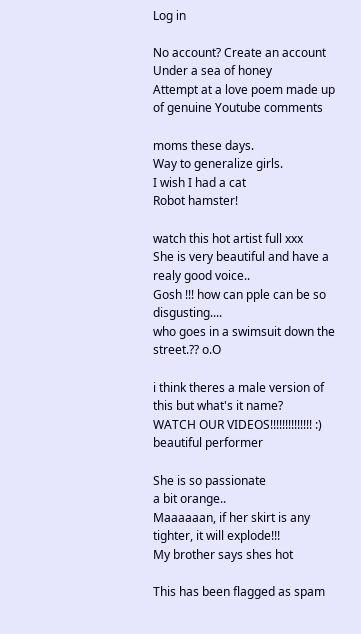Log in

No account? Create an account
Under a sea of honey
Attempt at a love poem made up of genuine Youtube comments

moms these days.
Way to generalize girls.
I wish I had a cat
Robot hamster!

watch this hot artist full xxx
She is very beautiful and have a realy good voice..
Gosh !!! how can pple can be so disgusting....
who goes in a swimsuit down the street.?? o.O

i think theres a male version of this but what's it name?
WATCH OUR VIDEOS!!!!!!!!!!!!!! :)
beautiful performer

She is so passionate
a bit orange..
Maaaaaan, if her skirt is any tighter, it will explode!!!
My brother says shes hot

This has been flagged as spam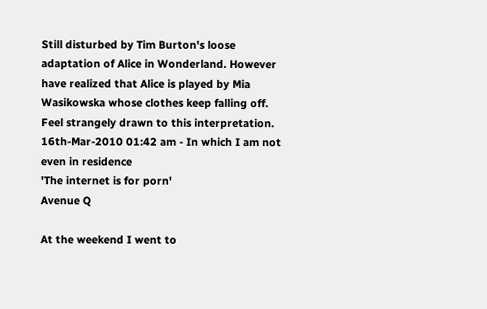Still disturbed by Tim Burton's loose adaptation of Alice in Wonderland. However have realized that Alice is played by Mia Wasikowska whose clothes keep falling off. Feel strangely drawn to this interpretation.
16th-Mar-2010 01:42 am - In which I am not even in residence
'The internet is for porn'
Avenue Q

At the weekend I went to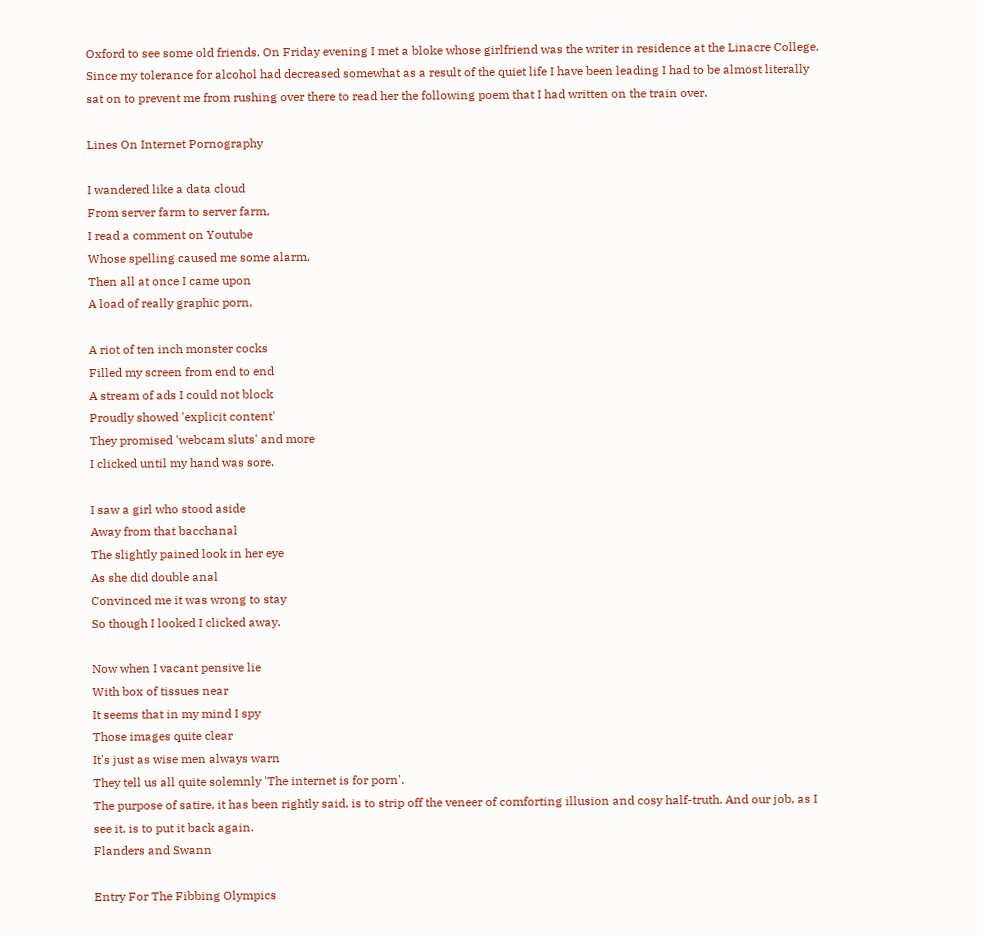Oxford to see some old friends. On Friday evening I met a bloke whose girlfriend was the writer in residence at the Linacre College. Since my tolerance for alcohol had decreased somewhat as a result of the quiet life I have been leading I had to be almost literally sat on to prevent me from rushing over there to read her the following poem that I had written on the train over.

Lines On Internet Pornography

I wandered like a data cloud
From server farm to server farm,
I read a comment on Youtube
Whose spelling caused me some alarm,
Then all at once I came upon
A load of really graphic porn.

A riot of ten inch monster cocks
Filled my screen from end to end
A stream of ads I could not block
Proudly showed 'explicit content'
They promised 'webcam sluts' and more
I clicked until my hand was sore.

I saw a girl who stood aside
Away from that bacchanal
The slightly pained look in her eye
As she did double anal
Convinced me it was wrong to stay
So though I looked I clicked away.

Now when I vacant pensive lie
With box of tissues near
It seems that in my mind I spy
Those images quite clear
It's just as wise men always warn
They tell us all quite solemnly 'The internet is for porn'.
The purpose of satire, it has been rightly said, is to strip off the veneer of comforting illusion and cosy half-truth. And our job, as I see it, is to put it back again.
Flanders and Swann

Entry For The Fibbing Olympics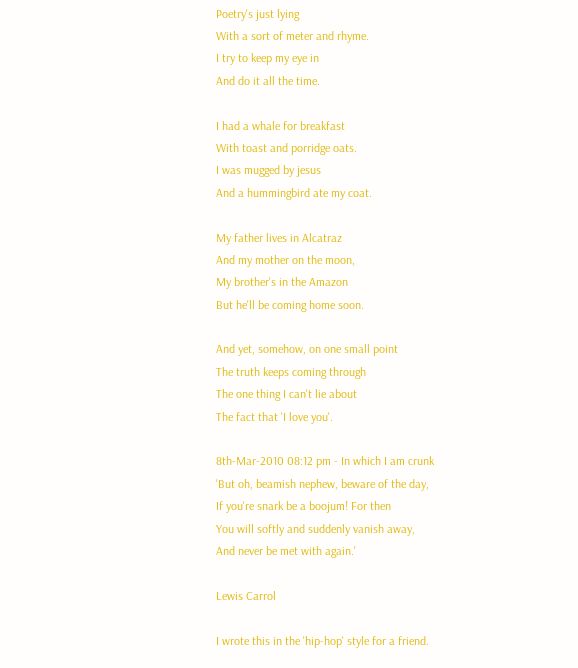Poetry's just lying
With a sort of meter and rhyme.
I try to keep my eye in
And do it all the time.

I had a whale for breakfast
With toast and porridge oats.
I was mugged by jesus
And a hummingbird ate my coat.

My father lives in Alcatraz
And my mother on the moon,
My brother's in the Amazon
But he'll be coming home soon.

And yet, somehow, on one small point
The truth keeps coming through
The one thing I can't lie about
The fact that 'I love you'.

8th-Mar-2010 08:12 pm - In which I am crunk
'But oh, beamish nephew, beware of the day,
If you're snark be a boojum! For then
You will softly and suddenly vanish away,
And never be met with again.'

Lewis Carrol

I wrote this in the 'hip-hop' style for a friend.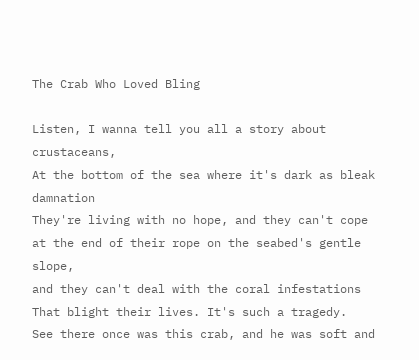The Crab Who Loved Bling

Listen, I wanna tell you all a story about crustaceans,
At the bottom of the sea where it's dark as bleak damnation
They're living with no hope, and they can't cope
at the end of their rope on the seabed's gentle slope,
and they can't deal with the coral infestations
That blight their lives. It's such a tragedy.
See there once was this crab, and he was soft and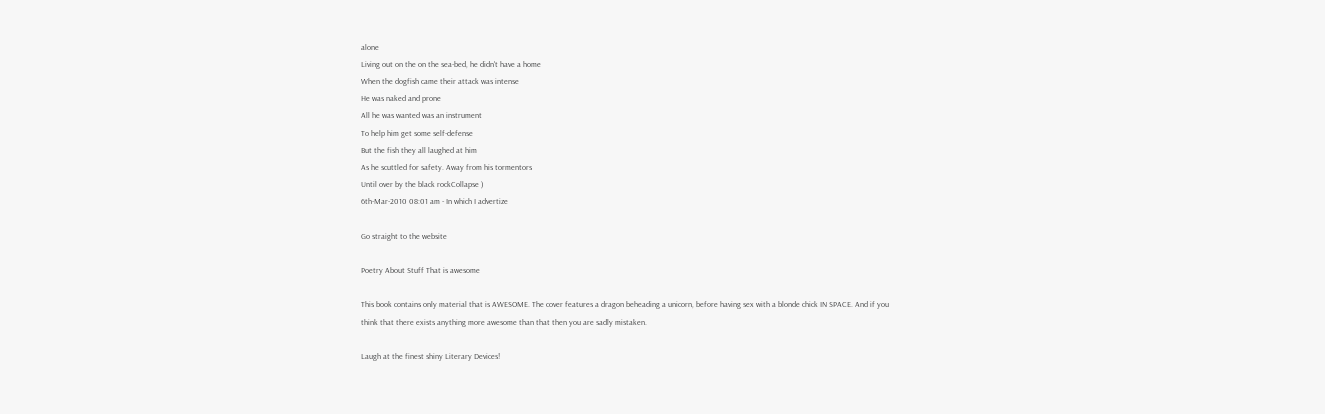alone
Living out on the on the sea-bed, he didn't have a home
When the dogfish came their attack was intense
He was naked and prone
All he was wanted was an instrument
To help him get some self-defense
But the fish they all laughed at him
As he scuttled for safety. Away from his tormentors
Until over by the black rockCollapse )
6th-Mar-2010 08:01 am - In which I advertize

Go straight to the website

Poetry About Stuff That is awesome

This book contains only material that is AWESOME. The cover features a dragon beheading a unicorn, before having sex with a blonde chick IN SPACE. And if you think that there exists anything more awesome than that then you are sadly mistaken.

Laugh at the finest shiny Literary Devices!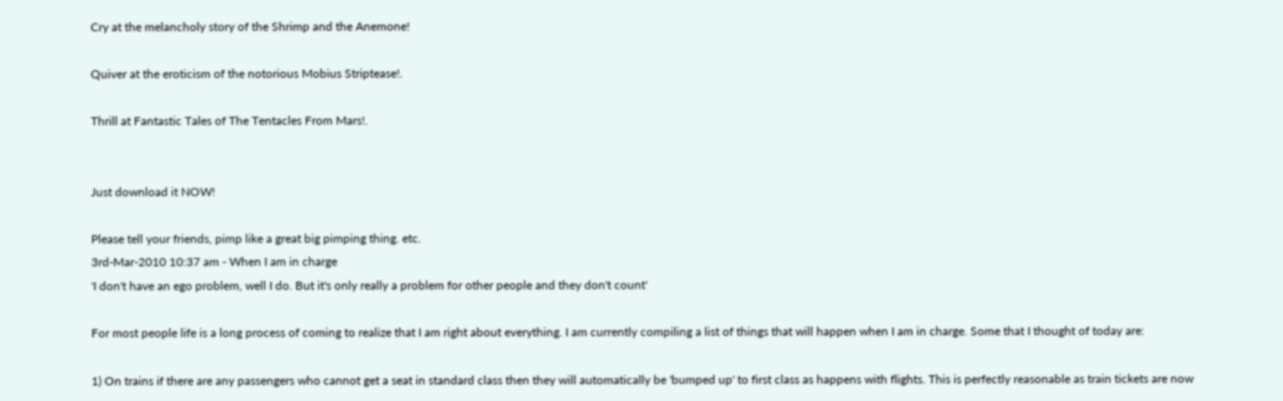Cry at the melancholy story of the Shrimp and the Anemone!

Quiver at the eroticism of the notorious Mobius Striptease!.

Thrill at Fantastic Tales of The Tentacles From Mars!.


Just download it NOW!

Please tell your friends, pimp like a great big pimping thing. etc.
3rd-Mar-2010 10:37 am - When I am in charge
'I don't have an ego problem, well I do. But it's only really a problem for other people and they don't count'

For most people life is a long process of coming to realize that I am right about everything. I am currently compiling a list of things that will happen when I am in charge. Some that I thought of today are:

1) On trains if there are any passengers who cannot get a seat in standard class then they will automatically be 'bumped up' to first class as happens with flights. This is perfectly reasonable as train tickets are now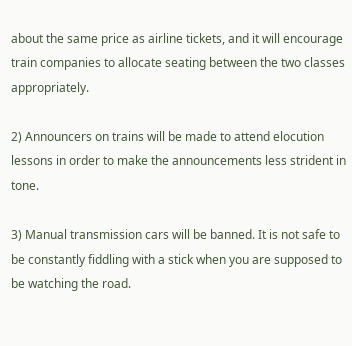about the same price as airline tickets, and it will encourage train companies to allocate seating between the two classes appropriately.

2) Announcers on trains will be made to attend elocution lessons in order to make the announcements less strident in tone.

3) Manual transmission cars will be banned. It is not safe to be constantly fiddling with a stick when you are supposed to be watching the road.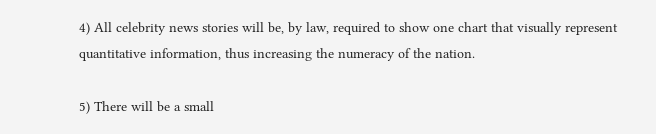4) All celebrity news stories will be, by law, required to show one chart that visually represent quantitative information, thus increasing the numeracy of the nation.

5) There will be a small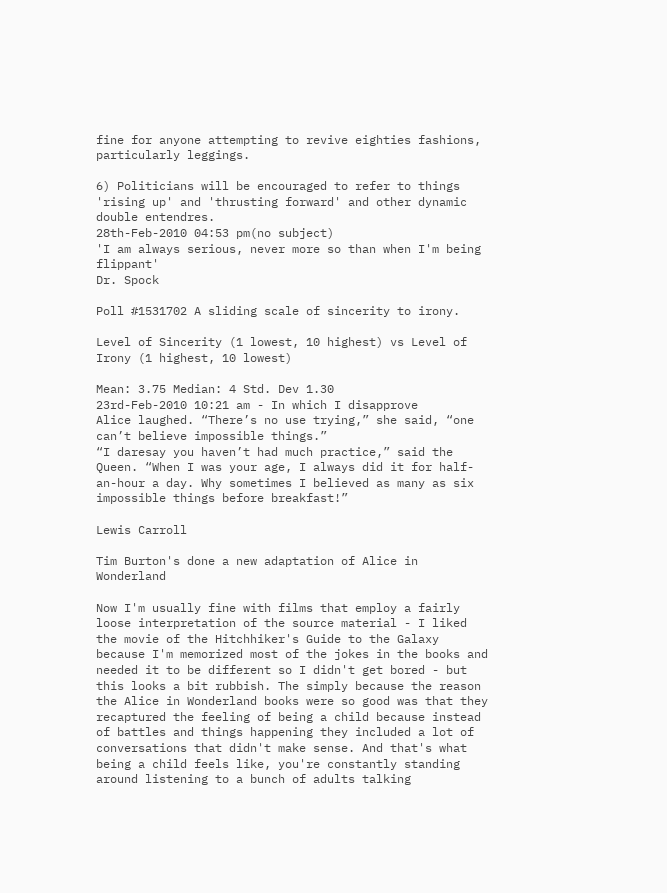fine for anyone attempting to revive eighties fashions, particularly leggings.

6) Politicians will be encouraged to refer to things 'rising up' and 'thrusting forward' and other dynamic double entendres.
28th-Feb-2010 04:53 pm(no subject)
'I am always serious, never more so than when I'm being flippant'
Dr. Spock

Poll #1531702 A sliding scale of sincerity to irony.

Level of Sincerity (1 lowest, 10 highest) vs Level of Irony (1 highest, 10 lowest)

Mean: 3.75 Median: 4 Std. Dev 1.30
23rd-Feb-2010 10:21 am - In which I disapprove
Alice laughed. “There’s no use trying,” she said, “one can’t believe impossible things.”
“I daresay you haven’t had much practice,” said the Queen. “When I was your age, I always did it for half-an-hour a day. Why sometimes I believed as many as six impossible things before breakfast!”

Lewis Carroll

Tim Burton's done a new adaptation of Alice in Wonderland

Now I'm usually fine with films that employ a fairly loose interpretation of the source material - I liked the movie of the Hitchhiker's Guide to the Galaxy because I'm memorized most of the jokes in the books and needed it to be different so I didn't get bored - but this looks a bit rubbish. The simply because the reason the Alice in Wonderland books were so good was that they recaptured the feeling of being a child because instead of battles and things happening they included a lot of conversations that didn't make sense. And that's what being a child feels like, you're constantly standing around listening to a bunch of adults talking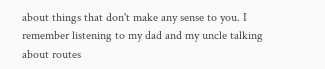about things that don't make any sense to you. I remember listening to my dad and my uncle talking about routes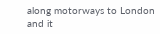along motorways to London and it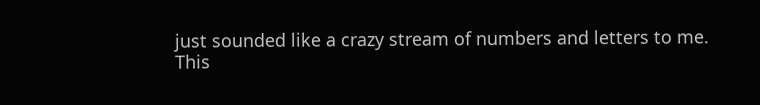just sounded like a crazy stream of numbers and letters to me.
This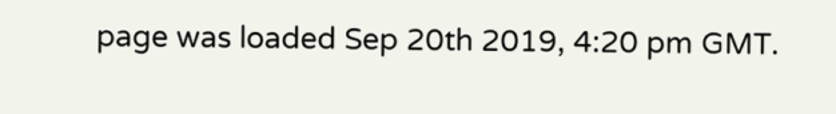page was loaded Sep 20th 2019, 4:20 pm GMT.